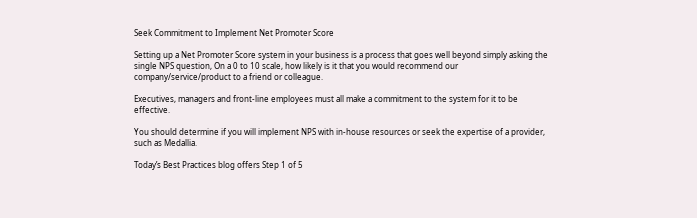Seek Commitment to Implement Net Promoter Score

Setting up a Net Promoter Score system in your business is a process that goes well beyond simply asking the single NPS question, On a 0 to 10 scale, how likely is it that you would recommend our company/service/product to a friend or colleague.

Executives, managers and front-line employees must all make a commitment to the system for it to be effective.

You should determine if you will implement NPS with in-house resources or seek the expertise of a provider, such as Medallia.

Today’s Best Practices blog offers Step 1 of 5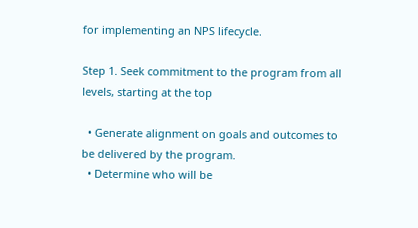for implementing an NPS lifecycle.

Step 1. Seek commitment to the program from all levels, starting at the top

  • Generate alignment on goals and outcomes to be delivered by the program.
  • Determine who will be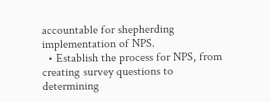accountable for shepherding implementation of NPS.
  • Establish the process for NPS, from creating survey questions to determining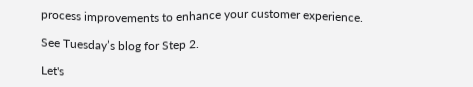process improvements to enhance your customer experience.

See Tuesday’s blog for Step 2.

Let's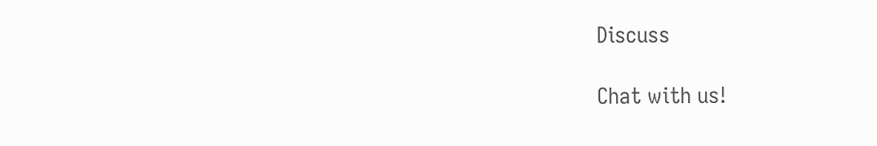Discuss

Chat with us!